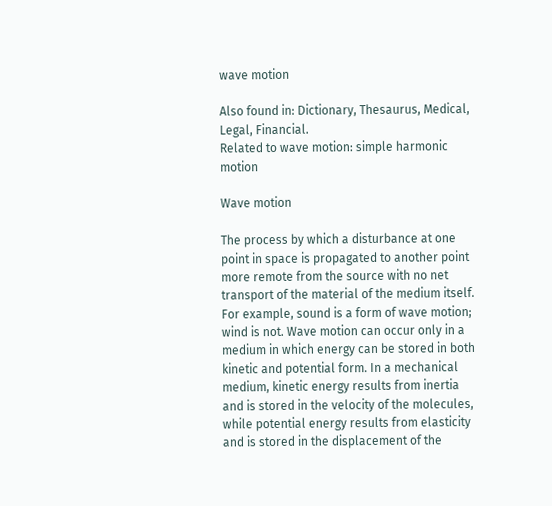wave motion

Also found in: Dictionary, Thesaurus, Medical, Legal, Financial.
Related to wave motion: simple harmonic motion

Wave motion

The process by which a disturbance at one point in space is propagated to another point more remote from the source with no net transport of the material of the medium itself. For example, sound is a form of wave motion; wind is not. Wave motion can occur only in a medium in which energy can be stored in both kinetic and potential form. In a mechanical medium, kinetic energy results from inertia and is stored in the velocity of the molecules, while potential energy results from elasticity and is stored in the displacement of the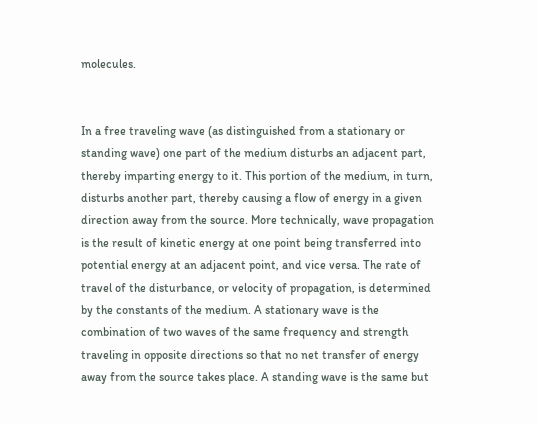molecules.


In a free traveling wave (as distinguished from a stationary or standing wave) one part of the medium disturbs an adjacent part, thereby imparting energy to it. This portion of the medium, in turn, disturbs another part, thereby causing a flow of energy in a given direction away from the source. More technically, wave propagation is the result of kinetic energy at one point being transferred into potential energy at an adjacent point, and vice versa. The rate of travel of the disturbance, or velocity of propagation, is determined by the constants of the medium. A stationary wave is the combination of two waves of the same frequency and strength traveling in opposite directions so that no net transfer of energy away from the source takes place. A standing wave is the same but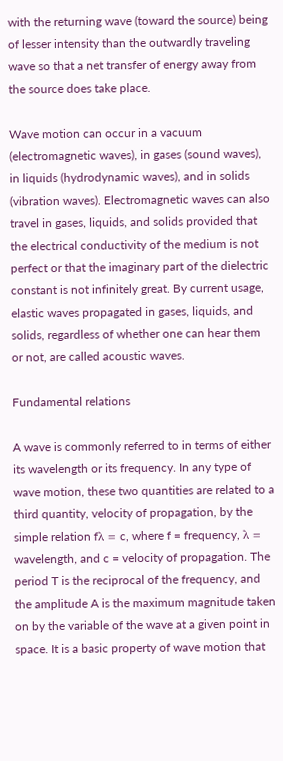with the returning wave (toward the source) being of lesser intensity than the outwardly traveling wave so that a net transfer of energy away from the source does take place.

Wave motion can occur in a vacuum (electromagnetic waves), in gases (sound waves), in liquids (hydrodynamic waves), and in solids (vibration waves). Electromagnetic waves can also travel in gases, liquids, and solids provided that the electrical conductivity of the medium is not perfect or that the imaginary part of the dielectric constant is not infinitely great. By current usage, elastic waves propagated in gases, liquids, and solids, regardless of whether one can hear them or not, are called acoustic waves.

Fundamental relations

A wave is commonly referred to in terms of either its wavelength or its frequency. In any type of wave motion, these two quantities are related to a third quantity, velocity of propagation, by the simple relation fλ = c, where f = frequency, λ = wavelength, and c = velocity of propagation. The period T is the reciprocal of the frequency, and the amplitude A is the maximum magnitude taken on by the variable of the wave at a given point in space. It is a basic property of wave motion that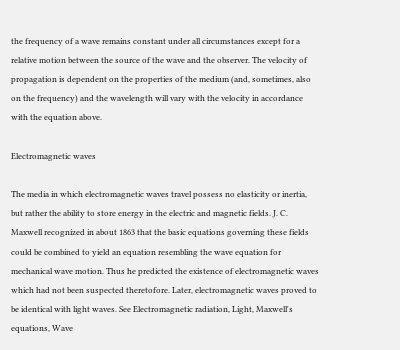the frequency of a wave remains constant under all circumstances except for a relative motion between the source of the wave and the observer. The velocity of propagation is dependent on the properties of the medium (and, sometimes, also on the frequency) and the wavelength will vary with the velocity in accordance with the equation above.

Electromagnetic waves

The media in which electromagnetic waves travel possess no elasticity or inertia, but rather the ability to store energy in the electric and magnetic fields. J. C. Maxwell recognized in about 1863 that the basic equations governing these fields could be combined to yield an equation resembling the wave equation for mechanical wave motion. Thus he predicted the existence of electromagnetic waves which had not been suspected theretofore. Later, electromagnetic waves proved to be identical with light waves. See Electromagnetic radiation, Light, Maxwell's equations, Wave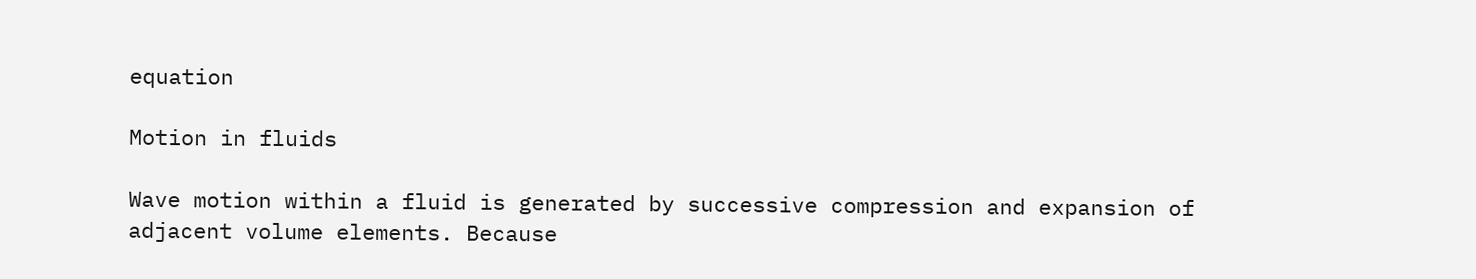equation

Motion in fluids

Wave motion within a fluid is generated by successive compression and expansion of adjacent volume elements. Because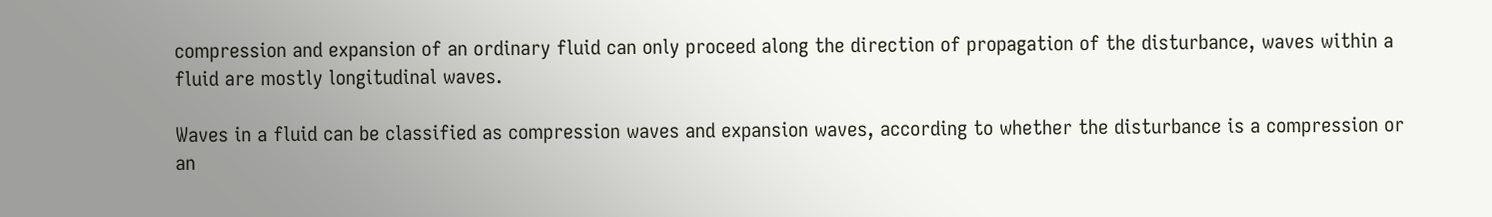compression and expansion of an ordinary fluid can only proceed along the direction of propagation of the disturbance, waves within a fluid are mostly longitudinal waves.

Waves in a fluid can be classified as compression waves and expansion waves, according to whether the disturbance is a compression or an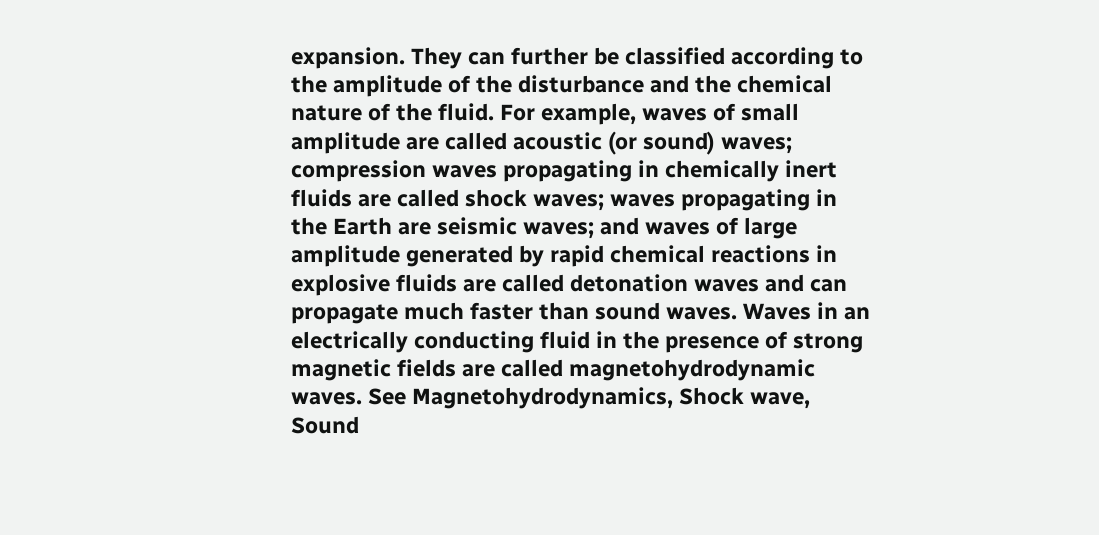expansion. They can further be classified according to the amplitude of the disturbance and the chemical nature of the fluid. For example, waves of small amplitude are called acoustic (or sound) waves; compression waves propagating in chemically inert fluids are called shock waves; waves propagating in the Earth are seismic waves; and waves of large amplitude generated by rapid chemical reactions in explosive fluids are called detonation waves and can propagate much faster than sound waves. Waves in an electrically conducting fluid in the presence of strong magnetic fields are called magnetohydrodynamic waves. See Magnetohydrodynamics, Shock wave, Sound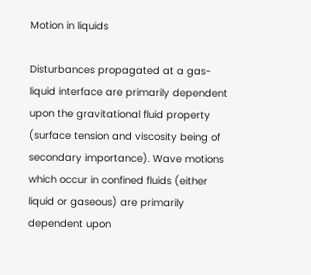Motion in liquids

Disturbances propagated at a gas-liquid interface are primarily dependent upon the gravitational fluid property (surface tension and viscosity being of secondary importance). Wave motions which occur in confined fluids (either liquid or gaseous) are primarily dependent upon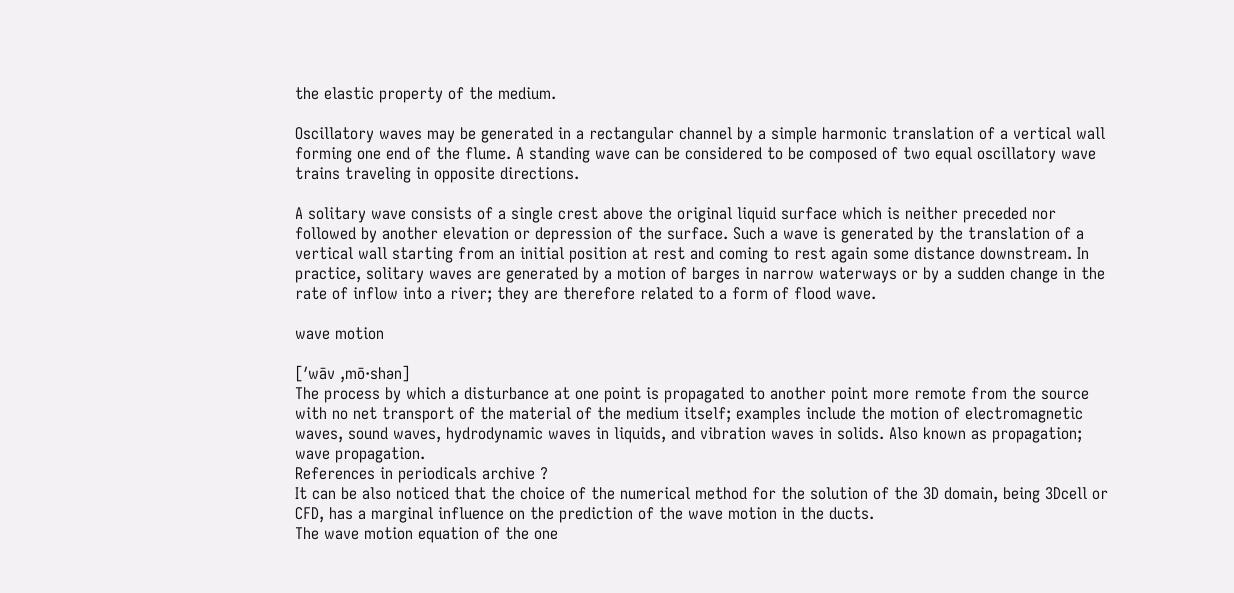the elastic property of the medium.

Oscillatory waves may be generated in a rectangular channel by a simple harmonic translation of a vertical wall forming one end of the flume. A standing wave can be considered to be composed of two equal oscillatory wave trains traveling in opposite directions.

A solitary wave consists of a single crest above the original liquid surface which is neither preceded nor followed by another elevation or depression of the surface. Such a wave is generated by the translation of a vertical wall starting from an initial position at rest and coming to rest again some distance downstream. In practice, solitary waves are generated by a motion of barges in narrow waterways or by a sudden change in the rate of inflow into a river; they are therefore related to a form of flood wave.

wave motion

[′wāv ‚mō·shən]
The process by which a disturbance at one point is propagated to another point more remote from the source with no net transport of the material of the medium itself; examples include the motion of electromagnetic waves, sound waves, hydrodynamic waves in liquids, and vibration waves in solids. Also known as propagation; wave propagation.
References in periodicals archive ?
It can be also noticed that the choice of the numerical method for the solution of the 3D domain, being 3Dcell or CFD, has a marginal influence on the prediction of the wave motion in the ducts.
The wave motion equation of the one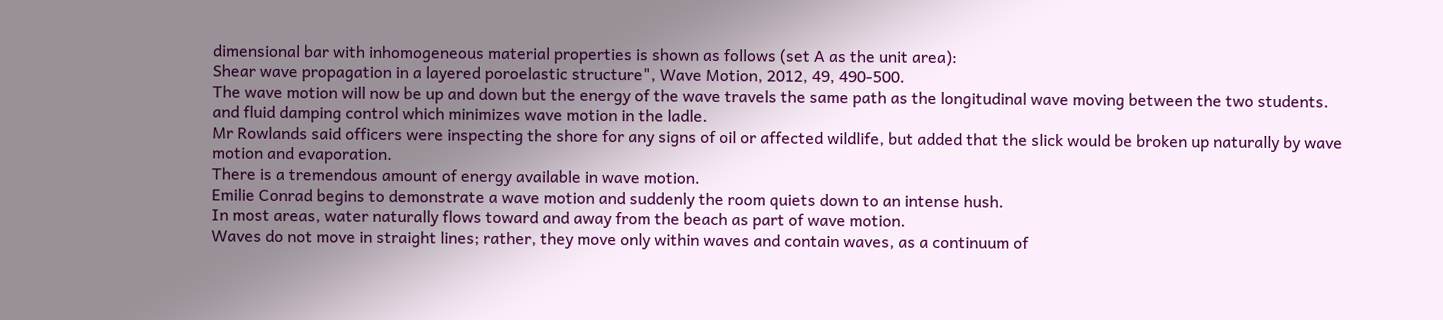dimensional bar with inhomogeneous material properties is shown as follows (set A as the unit area):
Shear wave propagation in a layered poroelastic structure", Wave Motion, 2012, 49, 490-500.
The wave motion will now be up and down but the energy of the wave travels the same path as the longitudinal wave moving between the two students.
and fluid damping control which minimizes wave motion in the ladle.
Mr Rowlands said officers were inspecting the shore for any signs of oil or affected wildlife, but added that the slick would be broken up naturally by wave motion and evaporation.
There is a tremendous amount of energy available in wave motion.
Emilie Conrad begins to demonstrate a wave motion and suddenly the room quiets down to an intense hush.
In most areas, water naturally flows toward and away from the beach as part of wave motion.
Waves do not move in straight lines; rather, they move only within waves and contain waves, as a continuum of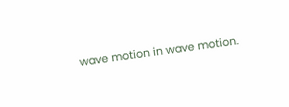wave motion in wave motion.